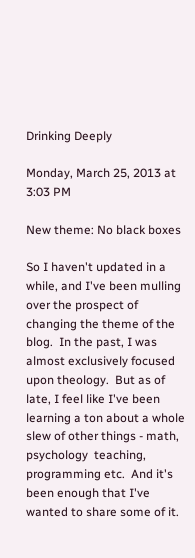Drinking Deeply

Monday, March 25, 2013 at 3:03 PM

New theme: No black boxes

So I haven't updated in a while, and I've been mulling over the prospect of changing the theme of the blog.  In the past, I was almost exclusively focused upon theology.  But as of late, I feel like I've been learning a ton about a whole slew of other things - math, psychology  teaching, programming etc.  And it's been enough that I've wanted to share some of it.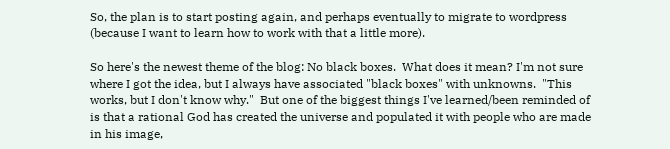So, the plan is to start posting again, and perhaps eventually to migrate to wordpress (because I want to learn how to work with that a little more).

So here's the newest theme of the blog: No black boxes.  What does it mean? I'm not sure where I got the idea, but I always have associated "black boxes" with unknowns.  "This works, but I don't know why."  But one of the biggest things I've learned/been reminded of is that a rational God has created the universe and populated it with people who are made in his image,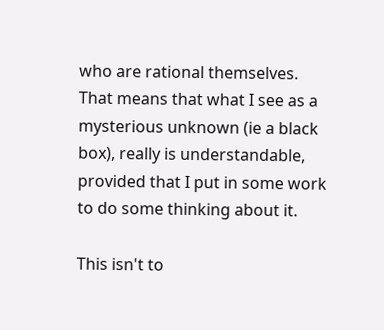who are rational themselves.  That means that what I see as a mysterious unknown (ie a black box), really is understandable, provided that I put in some work to do some thinking about it.

This isn't to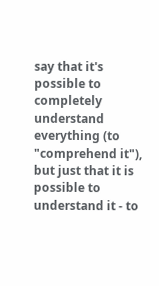say that it's possible to completely understand everything (to "comprehend it"), but just that it is possible to understand it - to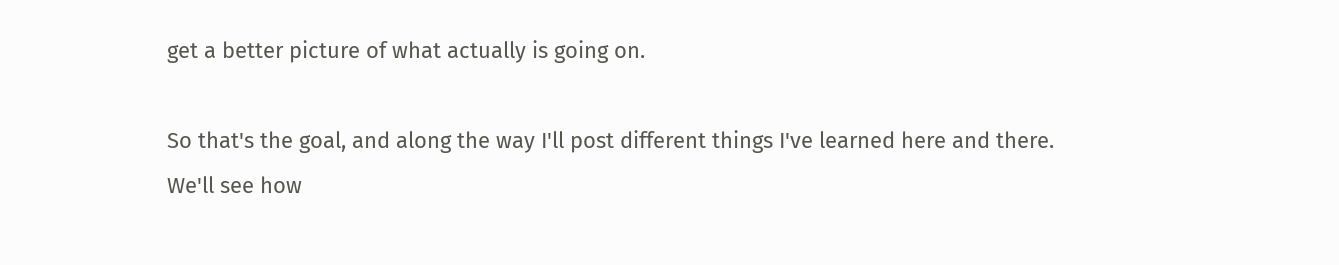get a better picture of what actually is going on.

So that's the goal, and along the way I'll post different things I've learned here and there.  We'll see how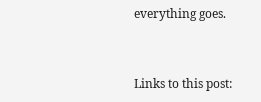everything goes.


Links to this post: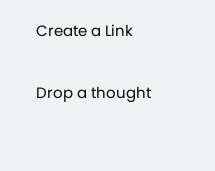Create a Link

Drop a thought